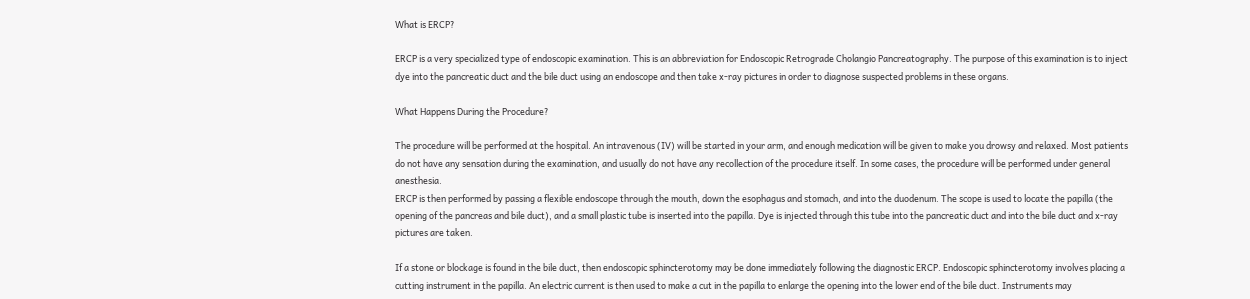What is ERCP?

ERCP is a very specialized type of endoscopic examination. This is an abbreviation for Endoscopic Retrograde Cholangio Pancreatography. The purpose of this examination is to inject dye into the pancreatic duct and the bile duct using an endoscope and then take x-ray pictures in order to diagnose suspected problems in these organs.

What Happens During the Procedure?

The procedure will be performed at the hospital. An intravenous (IV) will be started in your arm, and enough medication will be given to make you drowsy and relaxed. Most patients do not have any sensation during the examination, and usually do not have any recollection of the procedure itself. In some cases, the procedure will be performed under general anesthesia.
ERCP is then performed by passing a flexible endoscope through the mouth, down the esophagus and stomach, and into the duodenum. The scope is used to locate the papilla (the opening of the pancreas and bile duct), and a small plastic tube is inserted into the papilla. Dye is injected through this tube into the pancreatic duct and into the bile duct and x-ray pictures are taken.

If a stone or blockage is found in the bile duct, then endoscopic sphincterotomy may be done immediately following the diagnostic ERCP. Endoscopic sphincterotomy involves placing a cutting instrument in the papilla. An electric current is then used to make a cut in the papilla to enlarge the opening into the lower end of the bile duct. Instruments may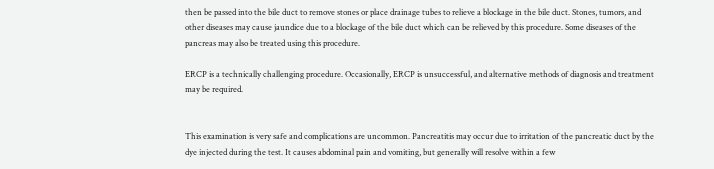then be passed into the bile duct to remove stones or place drainage tubes to relieve a blockage in the bile duct. Stones, tumors, and other diseases may cause jaundice due to a blockage of the bile duct which can be relieved by this procedure. Some diseases of the pancreas may also be treated using this procedure.

ERCP is a technically challenging procedure. Occasionally, ERCP is unsuccessful, and alternative methods of diagnosis and treatment may be required.


This examination is very safe and complications are uncommon. Pancreatitis may occur due to irritation of the pancreatic duct by the dye injected during the test. It causes abdominal pain and vomiting, but generally will resolve within a few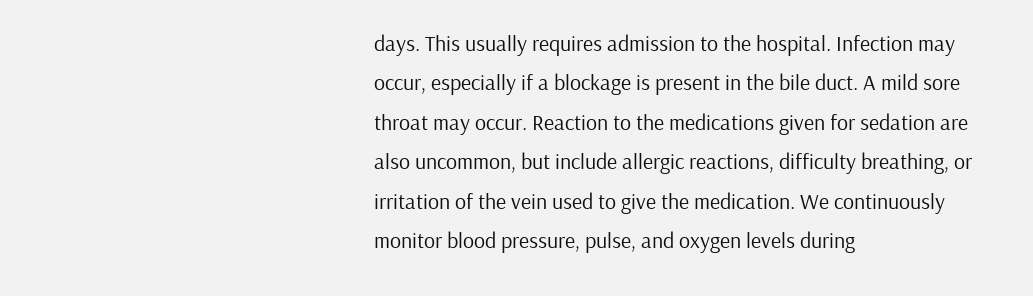days. This usually requires admission to the hospital. Infection may occur, especially if a blockage is present in the bile duct. A mild sore throat may occur. Reaction to the medications given for sedation are also uncommon, but include allergic reactions, difficulty breathing, or irritation of the vein used to give the medication. We continuously monitor blood pressure, pulse, and oxygen levels during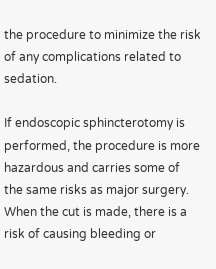the procedure to minimize the risk of any complications related to sedation.

If endoscopic sphincterotomy is performed, the procedure is more hazardous and carries some of the same risks as major surgery. When the cut is made, there is a risk of causing bleeding or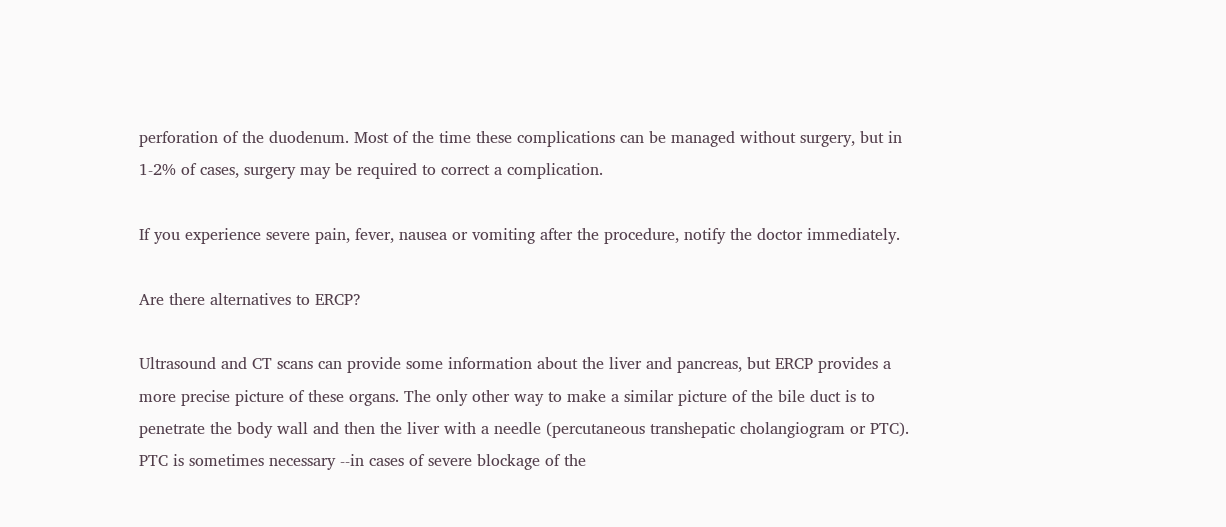perforation of the duodenum. Most of the time these complications can be managed without surgery, but in 1-2% of cases, surgery may be required to correct a complication.

If you experience severe pain, fever, nausea or vomiting after the procedure, notify the doctor immediately.

Are there alternatives to ERCP?

Ultrasound and CT scans can provide some information about the liver and pancreas, but ERCP provides a more precise picture of these organs. The only other way to make a similar picture of the bile duct is to penetrate the body wall and then the liver with a needle (percutaneous transhepatic cholangiogram or PTC). PTC is sometimes necessary --in cases of severe blockage of the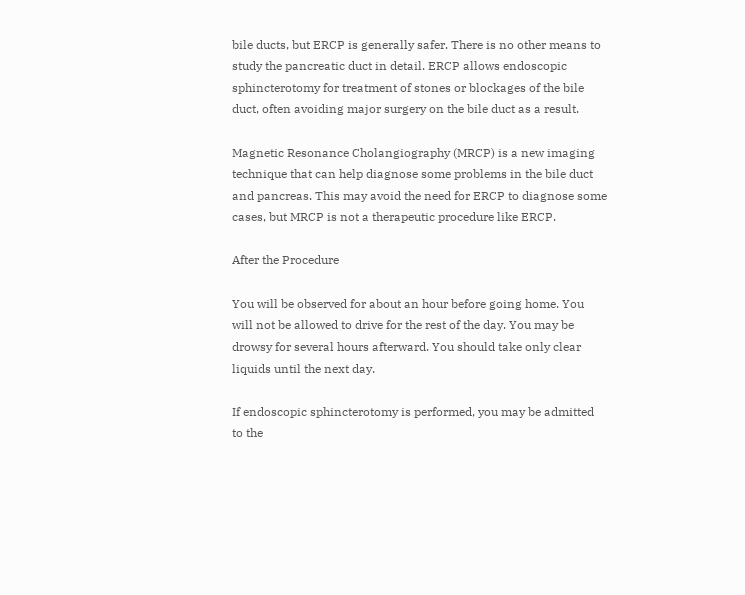bile ducts, but ERCP is generally safer. There is no other means to study the pancreatic duct in detail. ERCP allows endoscopic sphincterotomy for treatment of stones or blockages of the bile duct, often avoiding major surgery on the bile duct as a result.

Magnetic Resonance Cholangiography (MRCP) is a new imaging technique that can help diagnose some problems in the bile duct and pancreas. This may avoid the need for ERCP to diagnose some cases, but MRCP is not a therapeutic procedure like ERCP.

After the Procedure

You will be observed for about an hour before going home. You will not be allowed to drive for the rest of the day. You may be drowsy for several hours afterward. You should take only clear liquids until the next day.

If endoscopic sphincterotomy is performed, you may be admitted to the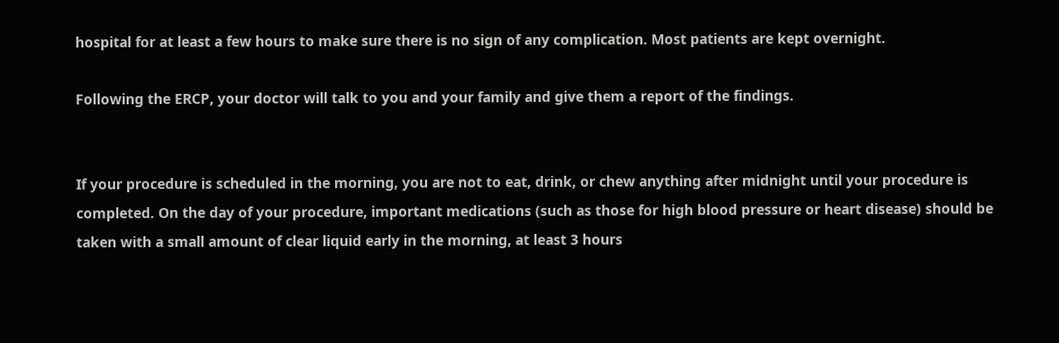hospital for at least a few hours to make sure there is no sign of any complication. Most patients are kept overnight.

Following the ERCP, your doctor will talk to you and your family and give them a report of the findings.


If your procedure is scheduled in the morning, you are not to eat, drink, or chew anything after midnight until your procedure is completed. On the day of your procedure, important medications (such as those for high blood pressure or heart disease) should be taken with a small amount of clear liquid early in the morning, at least 3 hours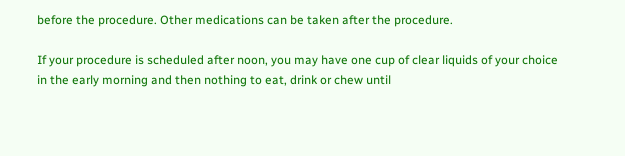before the procedure. Other medications can be taken after the procedure.

If your procedure is scheduled after noon, you may have one cup of clear liquids of your choice in the early morning and then nothing to eat, drink or chew until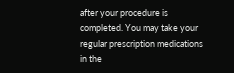after your procedure is completed. You may take your regular prescription medications in the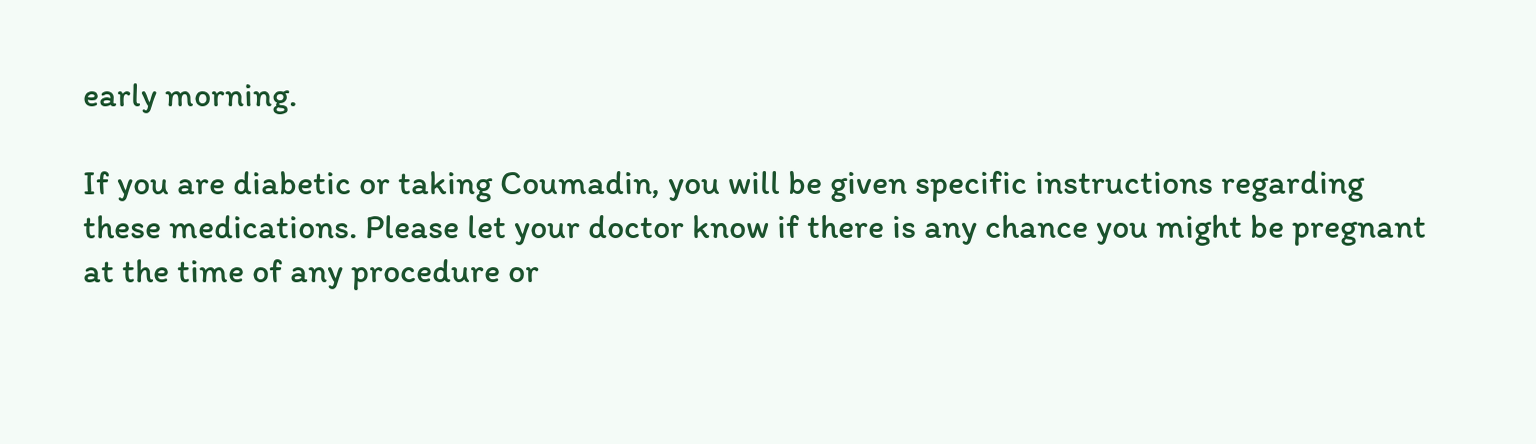early morning.

If you are diabetic or taking Coumadin, you will be given specific instructions regarding these medications. Please let your doctor know if there is any chance you might be pregnant at the time of any procedure or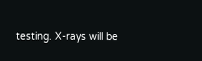testing. X-rays will be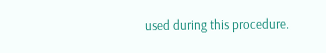used during this procedure.